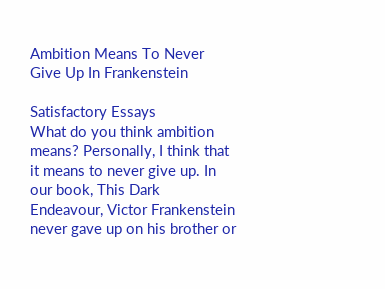Ambition Means To Never Give Up In Frankenstein

Satisfactory Essays
What do you think ambition means? Personally, I think that it means to never give up. In our book, This Dark Endeavour, Victor Frankenstein never gave up on his brother or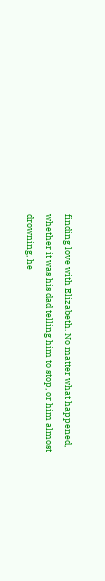finding love with Elizabeth. No matter what happened, whether it was his dad telling him to stop, or him almost drowning, he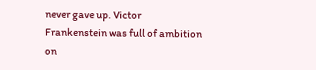never gave up. Victor Frankenstein was full of ambition on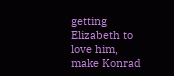getting Elizabeth to love him, make Konrad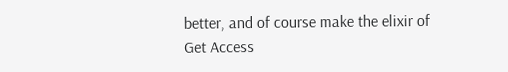better, and of course make the elixir of
Get Access